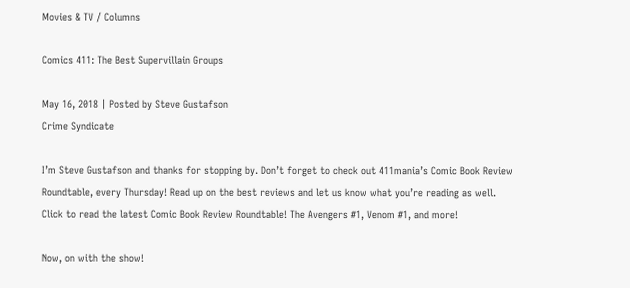Movies & TV / Columns

Comics 411: The Best Supervillain Groups

May 16, 2018 | Posted by Steve Gustafson
Crime Syndicate

I’m Steve Gustafson and thanks for stopping by. Don’t forget to check out 411mania’s Comic Book Review Roundtable, every Thursday! Read up on the best reviews and let us know what you’re reading as well. Click to read the latest Comic Book Review Roundtable! The Avengers #1, Venom #1, and more!

Now, on with the show!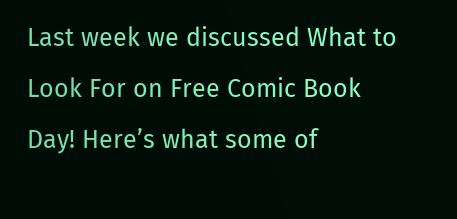Last week we discussed What to Look For on Free Comic Book Day! Here’s what some of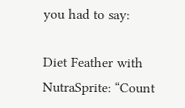you had to say:

Diet Feather with NutraSprite: “Count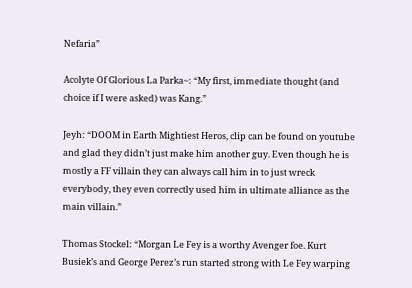Nefaria”

Acolyte Of Glorious La Parka~: “My first, immediate thought (and choice if I were asked) was Kang.”

Jeyh: “DOOM in Earth Mightiest Heros, clip can be found on youtube and glad they didn’t just make him another guy. Even though he is mostly a FF villain they can always call him in to just wreck everybody, they even correctly used him in ultimate alliance as the main villain.”

Thomas Stockel: “Morgan Le Fey is a worthy Avenger foe. Kurt Busiek’s and George Perez’s run started strong with Le Fey warping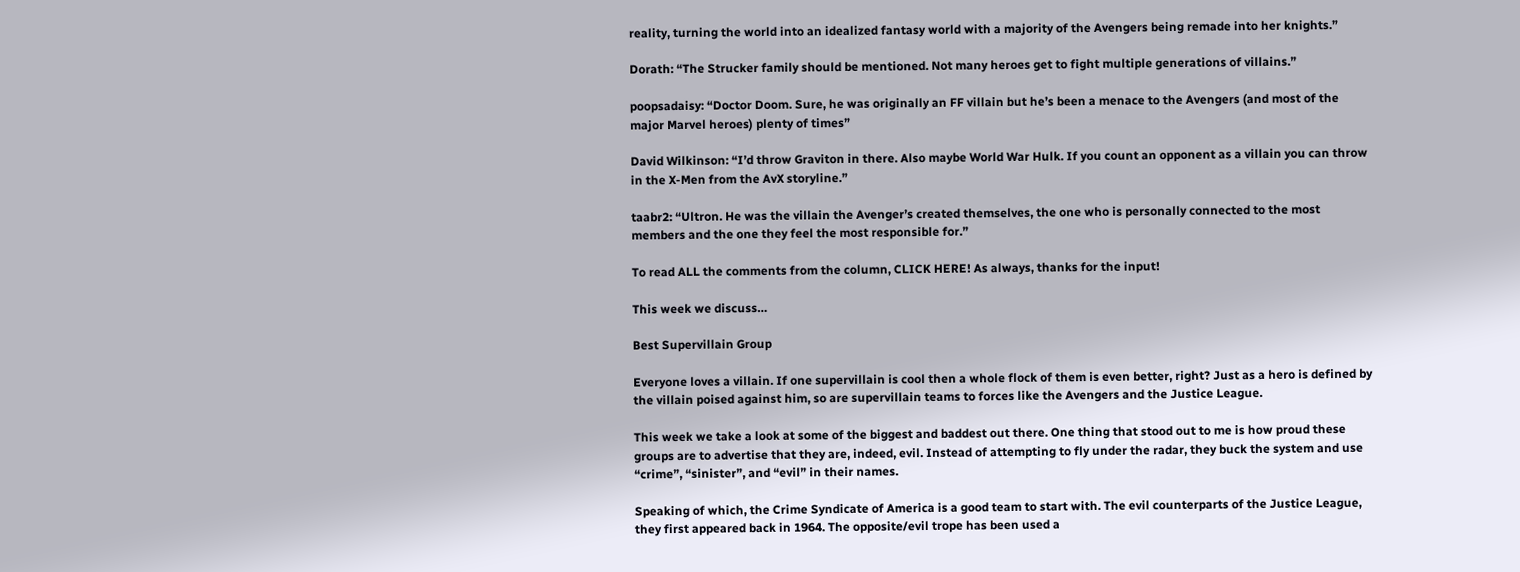reality, turning the world into an idealized fantasy world with a majority of the Avengers being remade into her knights.”

Dorath: “The Strucker family should be mentioned. Not many heroes get to fight multiple generations of villains.”

poopsadaisy: “Doctor Doom. Sure, he was originally an FF villain but he’s been a menace to the Avengers (and most of the major Marvel heroes) plenty of times”

David Wilkinson: “I’d throw Graviton in there. Also maybe World War Hulk. If you count an opponent as a villain you can throw in the X-Men from the AvX storyline.”

taabr2: “Ultron. He was the villain the Avenger’s created themselves, the one who is personally connected to the most members and the one they feel the most responsible for.”

To read ALL the comments from the column, CLICK HERE! As always, thanks for the input!

This week we discuss…

Best Supervillain Group

Everyone loves a villain. If one supervillain is cool then a whole flock of them is even better, right? Just as a hero is defined by the villain poised against him, so are supervillain teams to forces like the Avengers and the Justice League.

This week we take a look at some of the biggest and baddest out there. One thing that stood out to me is how proud these groups are to advertise that they are, indeed, evil. Instead of attempting to fly under the radar, they buck the system and use “crime”, “sinister”, and “evil” in their names.

Speaking of which, the Crime Syndicate of America is a good team to start with. The evil counterparts of the Justice League, they first appeared back in 1964. The opposite/evil trope has been used a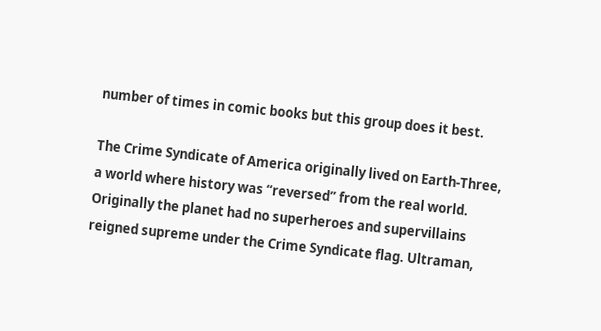number of times in comic books but this group does it best.

The Crime Syndicate of America originally lived on Earth-Three, a world where history was “reversed” from the real world. Originally the planet had no superheroes and supervillains reigned supreme under the Crime Syndicate flag. Ultraman,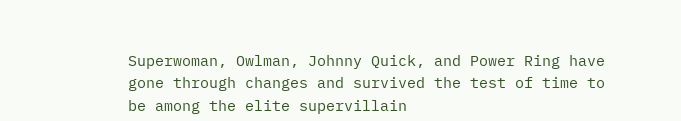Superwoman, Owlman, Johnny Quick, and Power Ring have gone through changes and survived the test of time to be among the elite supervillain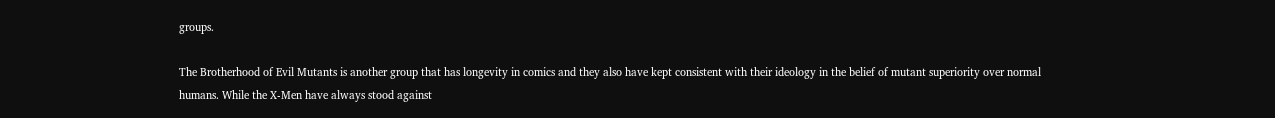groups.

The Brotherhood of Evil Mutants is another group that has longevity in comics and they also have kept consistent with their ideology in the belief of mutant superiority over normal humans. While the X-Men have always stood against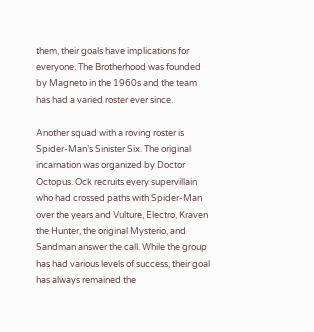them, their goals have implications for everyone. The Brotherhood was founded by Magneto in the 1960s and the team has had a varied roster ever since.

Another squad with a roving roster is Spider-Man’s Sinister Six. The original incarnation was organized by Doctor Octopus. Ock recruits every supervillain who had crossed paths with Spider-Man over the years and Vulture, Electro, Kraven the Hunter, the original Mysterio, and Sandman answer the call. While the group has had various levels of success, their goal has always remained the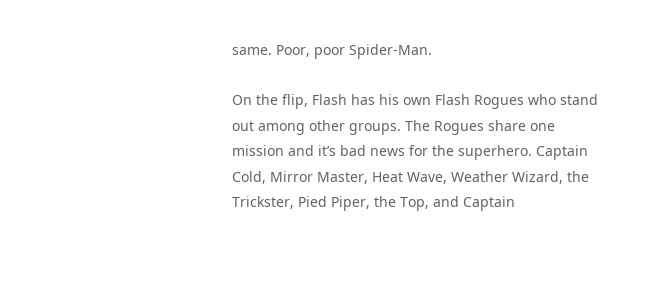same. Poor, poor Spider-Man.

On the flip, Flash has his own Flash Rogues who stand out among other groups. The Rogues share one mission and it’s bad news for the superhero. Captain Cold, Mirror Master, Heat Wave, Weather Wizard, the Trickster, Pied Piper, the Top, and Captain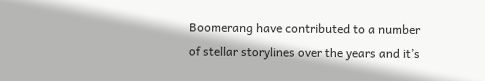Boomerang have contributed to a number of stellar storylines over the years and it’s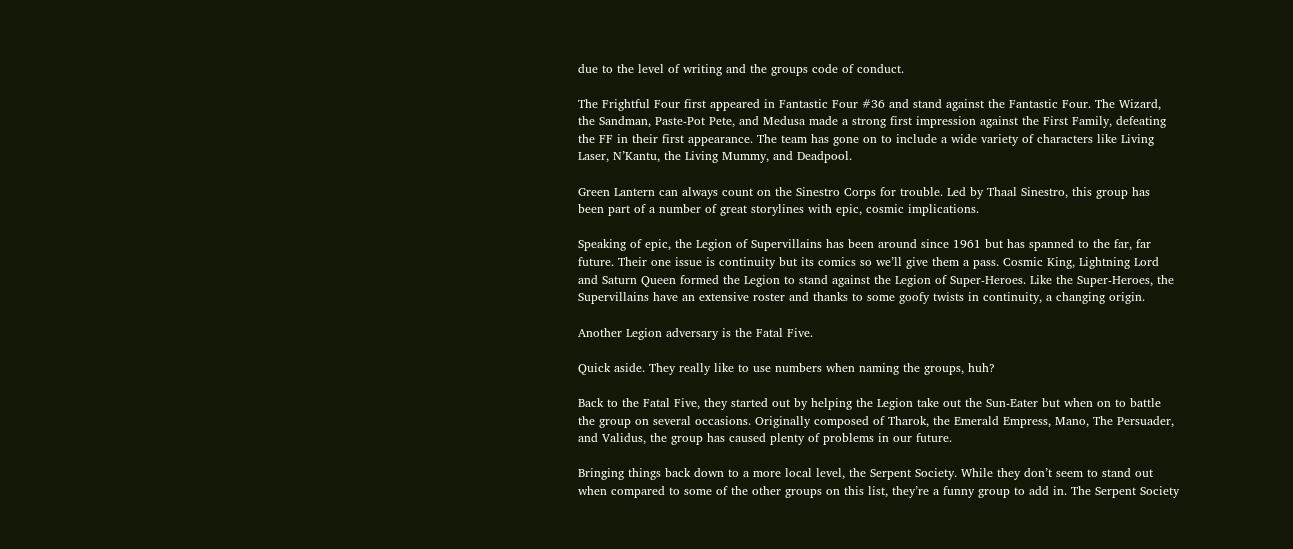due to the level of writing and the groups code of conduct.

The Frightful Four first appeared in Fantastic Four #36 and stand against the Fantastic Four. The Wizard, the Sandman, Paste-Pot Pete, and Medusa made a strong first impression against the First Family, defeating the FF in their first appearance. The team has gone on to include a wide variety of characters like Living Laser, N’Kantu, the Living Mummy, and Deadpool.

Green Lantern can always count on the Sinestro Corps for trouble. Led by Thaal Sinestro, this group has been part of a number of great storylines with epic, cosmic implications.

Speaking of epic, the Legion of Supervillains has been around since 1961 but has spanned to the far, far future. Their one issue is continuity but its comics so we’ll give them a pass. Cosmic King, Lightning Lord and Saturn Queen formed the Legion to stand against the Legion of Super-Heroes. Like the Super-Heroes, the Supervillains have an extensive roster and thanks to some goofy twists in continuity, a changing origin.

Another Legion adversary is the Fatal Five.

Quick aside. They really like to use numbers when naming the groups, huh?

Back to the Fatal Five, they started out by helping the Legion take out the Sun-Eater but when on to battle the group on several occasions. Originally composed of Tharok, the Emerald Empress, Mano, The Persuader, and Validus, the group has caused plenty of problems in our future.

Bringing things back down to a more local level, the Serpent Society. While they don’t seem to stand out when compared to some of the other groups on this list, they’re a funny group to add in. The Serpent Society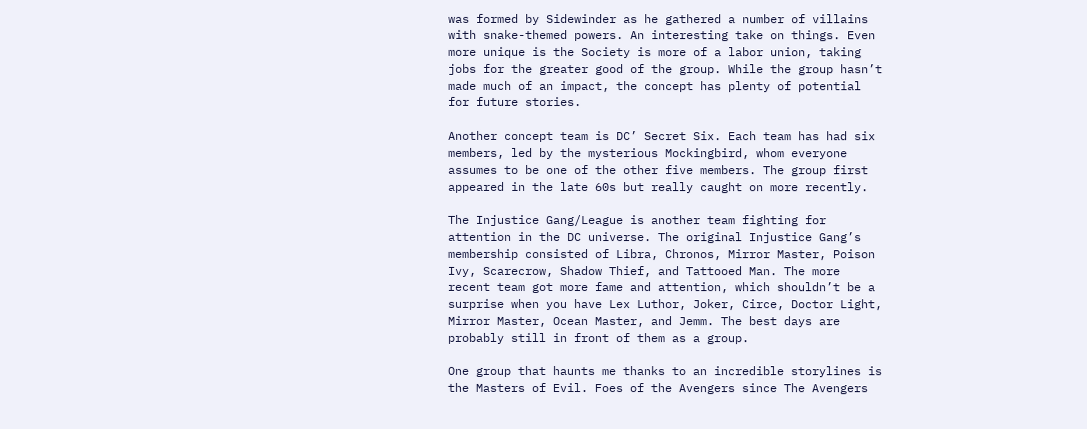was formed by Sidewinder as he gathered a number of villains with snake-themed powers. An interesting take on things. Even more unique is the Society is more of a labor union, taking jobs for the greater good of the group. While the group hasn’t made much of an impact, the concept has plenty of potential for future stories.

Another concept team is DC’ Secret Six. Each team has had six members, led by the mysterious Mockingbird, whom everyone assumes to be one of the other five members. The group first appeared in the late 60s but really caught on more recently.

The Injustice Gang/League is another team fighting for attention in the DC universe. The original Injustice Gang’s membership consisted of Libra, Chronos, Mirror Master, Poison Ivy, Scarecrow, Shadow Thief, and Tattooed Man. The more recent team got more fame and attention, which shouldn’t be a surprise when you have Lex Luthor, Joker, Circe, Doctor Light, Mirror Master, Ocean Master, and Jemm. The best days are probably still in front of them as a group.

One group that haunts me thanks to an incredible storylines is the Masters of Evil. Foes of the Avengers since The Avengers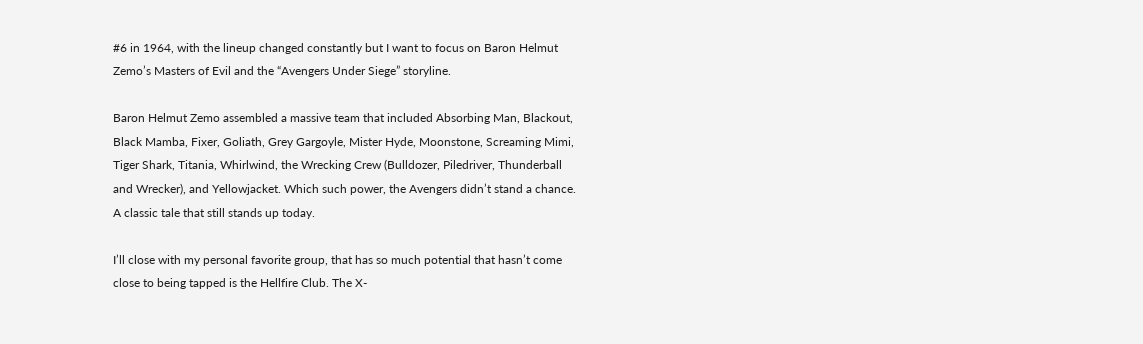#6 in 1964, with the lineup changed constantly but I want to focus on Baron Helmut Zemo’s Masters of Evil and the “Avengers Under Siege” storyline.

Baron Helmut Zemo assembled a massive team that included Absorbing Man, Blackout, Black Mamba, Fixer, Goliath, Grey Gargoyle, Mister Hyde, Moonstone, Screaming Mimi, Tiger Shark, Titania, Whirlwind, the Wrecking Crew (Bulldozer, Piledriver, Thunderball and Wrecker), and Yellowjacket. Which such power, the Avengers didn’t stand a chance. A classic tale that still stands up today.

I’ll close with my personal favorite group, that has so much potential that hasn’t come close to being tapped is the Hellfire Club. The X-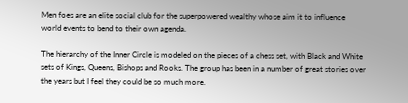Men foes are an elite social club for the superpowered wealthy whose aim it to influence world events to bend to their own agenda.

The hierarchy of the Inner Circle is modeled on the pieces of a chess set, with Black and White sets of Kings, Queens, Bishops and Rooks. The group has been in a number of great stories over the years but I feel they could be so much more.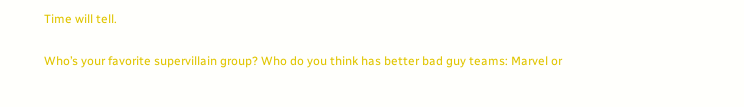Time will tell.

Who’s your favorite supervillain group? Who do you think has better bad guy teams: Marvel or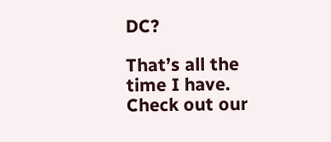DC?

That’s all the time I have. Check out our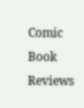Comic Book Reviews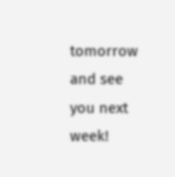tomorrow and see you next week!